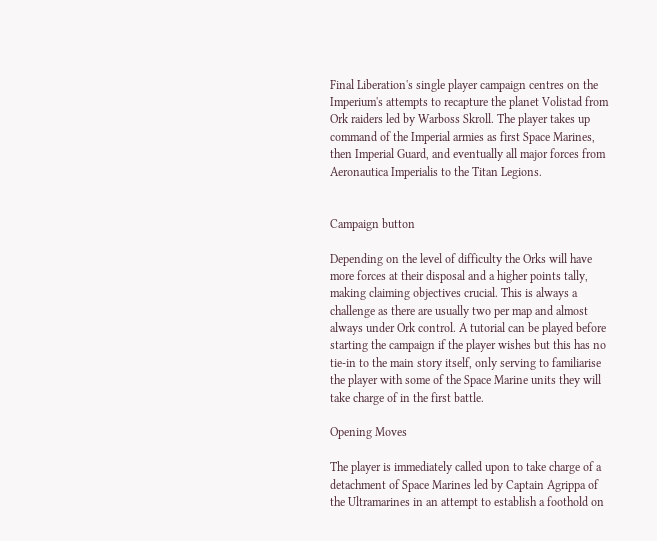Final Liberation's single player campaign centres on the Imperium's attempts to recapture the planet Volistad from Ork raiders led by Warboss Skroll. The player takes up command of the Imperial armies as first Space Marines, then Imperial Guard, and eventually all major forces from Aeronautica Imperialis to the Titan Legions.


Campaign button

Depending on the level of difficulty the Orks will have more forces at their disposal and a higher points tally, making claiming objectives crucial. This is always a challenge as there are usually two per map and almost always under Ork control. A tutorial can be played before starting the campaign if the player wishes but this has no tie-in to the main story itself, only serving to familiarise the player with some of the Space Marine units they will take charge of in the first battle.

Opening Moves

The player is immediately called upon to take charge of a detachment of Space Marines led by Captain Agrippa of the Ultramarines in an attempt to establish a foothold on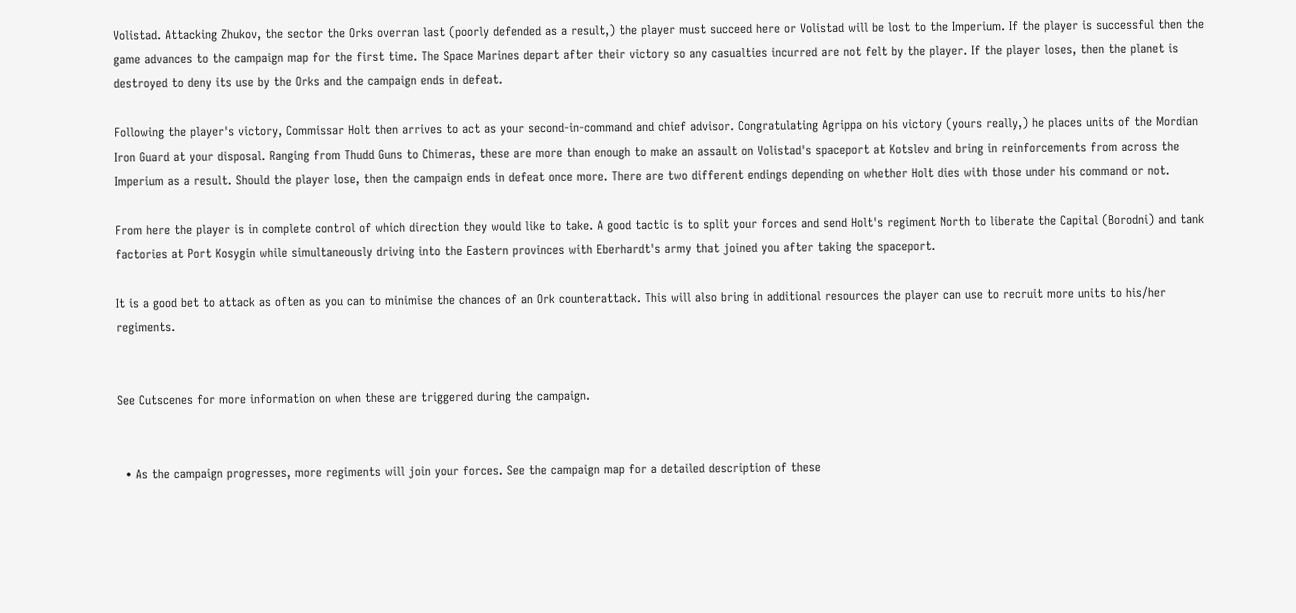Volistad. Attacking Zhukov, the sector the Orks overran last (poorly defended as a result,) the player must succeed here or Volistad will be lost to the Imperium. If the player is successful then the game advances to the campaign map for the first time. The Space Marines depart after their victory so any casualties incurred are not felt by the player. If the player loses, then the planet is destroyed to deny its use by the Orks and the campaign ends in defeat.

Following the player's victory, Commissar Holt then arrives to act as your second-in-command and chief advisor. Congratulating Agrippa on his victory (yours really,) he places units of the Mordian Iron Guard at your disposal. Ranging from Thudd Guns to Chimeras, these are more than enough to make an assault on Volistad's spaceport at Kotslev and bring in reinforcements from across the Imperium as a result. Should the player lose, then the campaign ends in defeat once more. There are two different endings depending on whether Holt dies with those under his command or not.

From here the player is in complete control of which direction they would like to take. A good tactic is to split your forces and send Holt's regiment North to liberate the Capital (Borodni) and tank factories at Port Kosygin while simultaneously driving into the Eastern provinces with Eberhardt's army that joined you after taking the spaceport.

It is a good bet to attack as often as you can to minimise the chances of an Ork counterattack. This will also bring in additional resources the player can use to recruit more units to his/her regiments.


See Cutscenes for more information on when these are triggered during the campaign.


  • As the campaign progresses, more regiments will join your forces. See the campaign map for a detailed description of these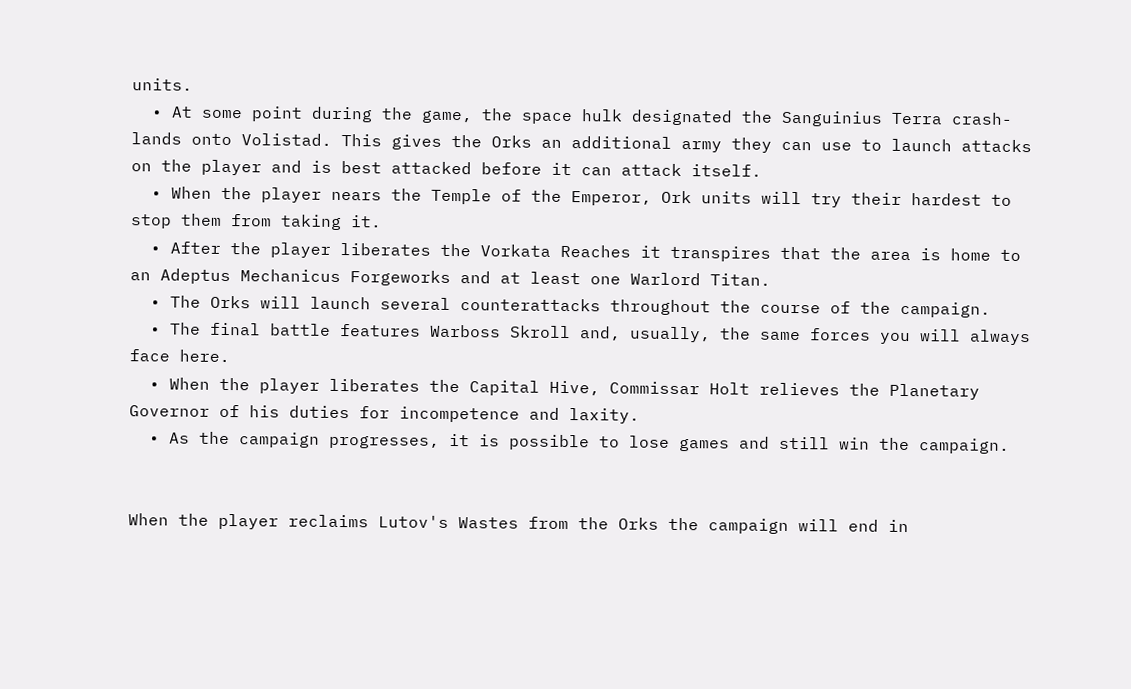units.
  • At some point during the game, the space hulk designated the Sanguinius Terra crash-lands onto Volistad. This gives the Orks an additional army they can use to launch attacks on the player and is best attacked before it can attack itself.
  • When the player nears the Temple of the Emperor, Ork units will try their hardest to stop them from taking it.
  • After the player liberates the Vorkata Reaches it transpires that the area is home to an Adeptus Mechanicus Forgeworks and at least one Warlord Titan.
  • The Orks will launch several counterattacks throughout the course of the campaign.
  • The final battle features Warboss Skroll and, usually, the same forces you will always face here.
  • When the player liberates the Capital Hive, Commissar Holt relieves the Planetary Governor of his duties for incompetence and laxity.
  • As the campaign progresses, it is possible to lose games and still win the campaign.


When the player reclaims Lutov's Wastes from the Orks the campaign will end in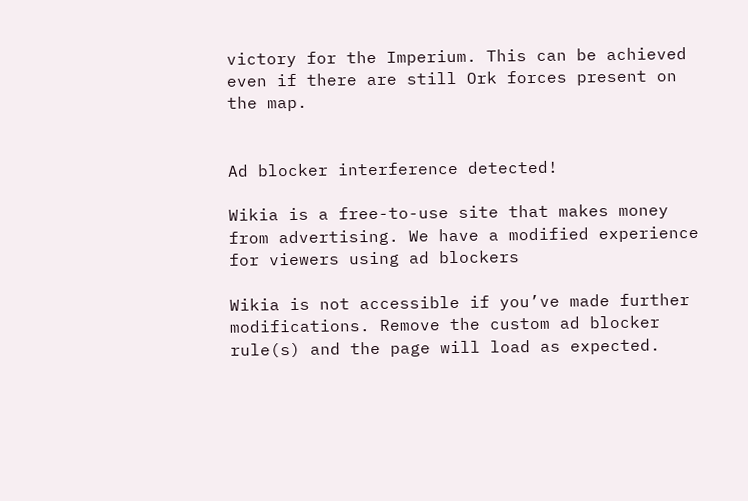victory for the Imperium. This can be achieved even if there are still Ork forces present on the map.


Ad blocker interference detected!

Wikia is a free-to-use site that makes money from advertising. We have a modified experience for viewers using ad blockers

Wikia is not accessible if you’ve made further modifications. Remove the custom ad blocker rule(s) and the page will load as expected.